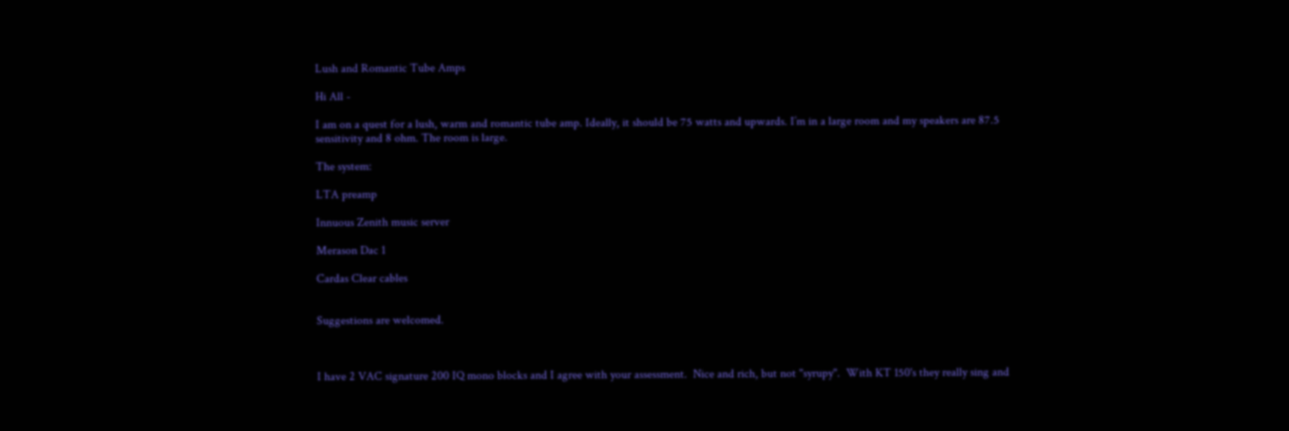Lush and Romantic Tube Amps

Hi All -

I am on a quest for a lush, warm and romantic tube amp. Ideally, it should be 75 watts and upwards. I’m in a large room and my speakers are 87.5 sensitivity and 8 ohm. The room is large.

The system:

LTA preamp

Innuous Zenith music server

Merason Dac 1

Cardas Clear cables


Suggestions are welcomed.



I have 2 VAC signature 200 IQ mono blocks and I agree with your assessment.  Nice and rich, but not "syrupy".  With KT 150's they really sing and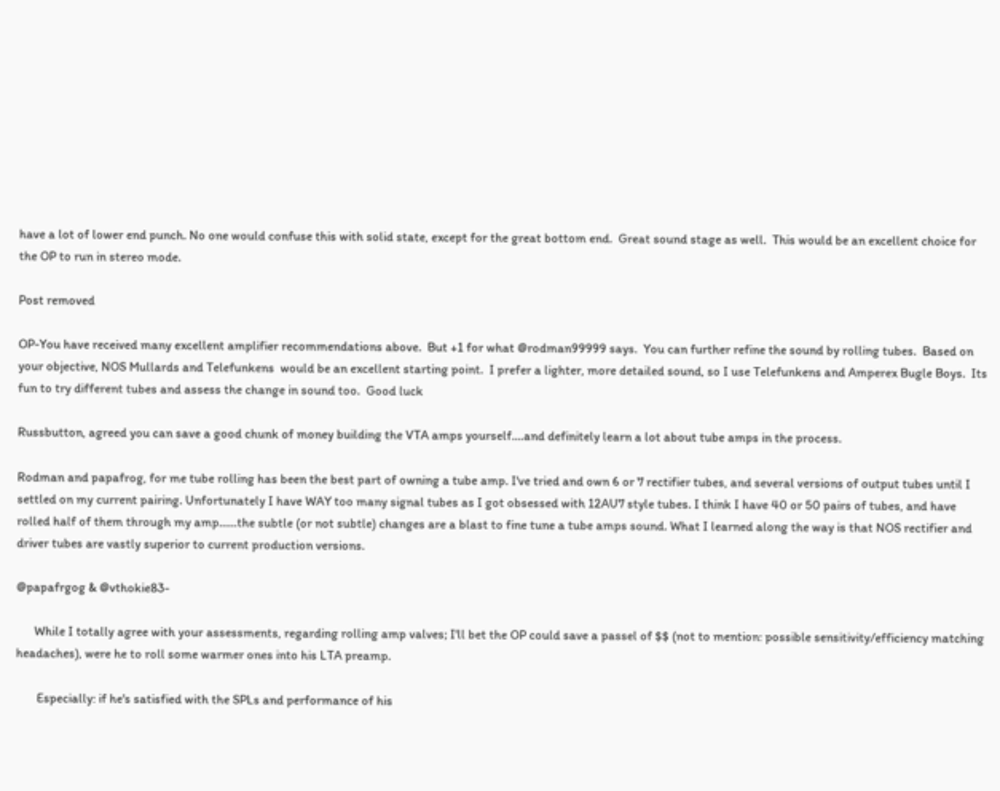have a lot of lower end punch. No one would confuse this with solid state, except for the great bottom end.  Great sound stage as well.  This would be an excellent choice for the OP to run in stereo mode.

Post removed

OP-You have received many excellent amplifier recommendations above.  But +1 for what @rodman99999 says.  You can further refine the sound by rolling tubes.  Based on your objective, NOS Mullards and Telefunkens  would be an excellent starting point.  I prefer a lighter, more detailed sound, so I use Telefunkens and Amperex Bugle Boys.  Its fun to try different tubes and assess the change in sound too.  Good luck

Russbutton, agreed you can save a good chunk of money building the VTA amps yourself....and definitely learn a lot about tube amps in the process.

Rodman and papafrog, for me tube rolling has been the best part of owning a tube amp. I've tried and own 6 or 7 rectifier tubes, and several versions of output tubes until I settled on my current pairing. Unfortunately I have WAY too many signal tubes as I got obsessed with 12AU7 style tubes. I think I have 40 or 50 pairs of tubes, and have rolled half of them through my amp......the subtle (or not subtle) changes are a blast to fine tune a tube amps sound. What I learned along the way is that NOS rectifier and driver tubes are vastly superior to current production versions.

@papafrgog & @vthokie83-

      While I totally agree with your assessments, regarding rolling amp valves; I'll bet the OP could save a passel of $$ (not to mention: possible sensitivity/efficiency matching headaches), were he to roll some warmer ones into his LTA preamp.

       Especially: if he's satisfied with the SPLs and performance of his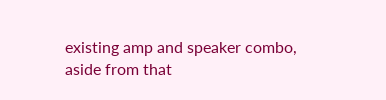existing amp and speaker combo, aside from that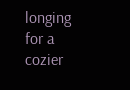longing for a cozier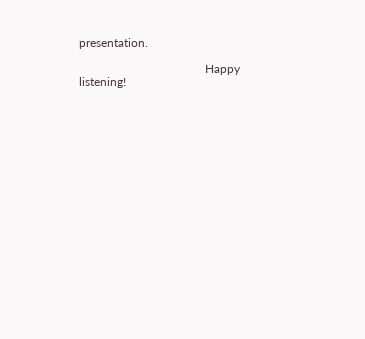presentation.

                                          Happy listening!